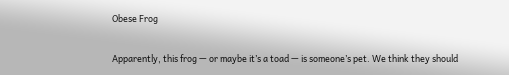Obese Frog

Apparently, this frog — or maybe it’s a toad — is someone’s pet. We think they should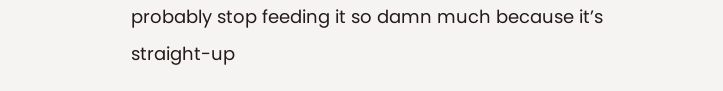probably stop feeding it so damn much because it’s straight-up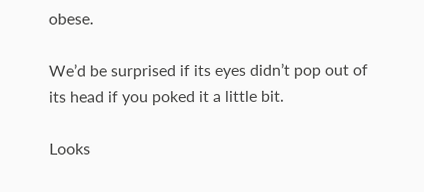obese.

We’d be surprised if its eyes didn’t pop out of its head if you poked it a little bit.

Looks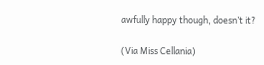awfully happy though, doesn’t it?

(Via Miss Cellania)